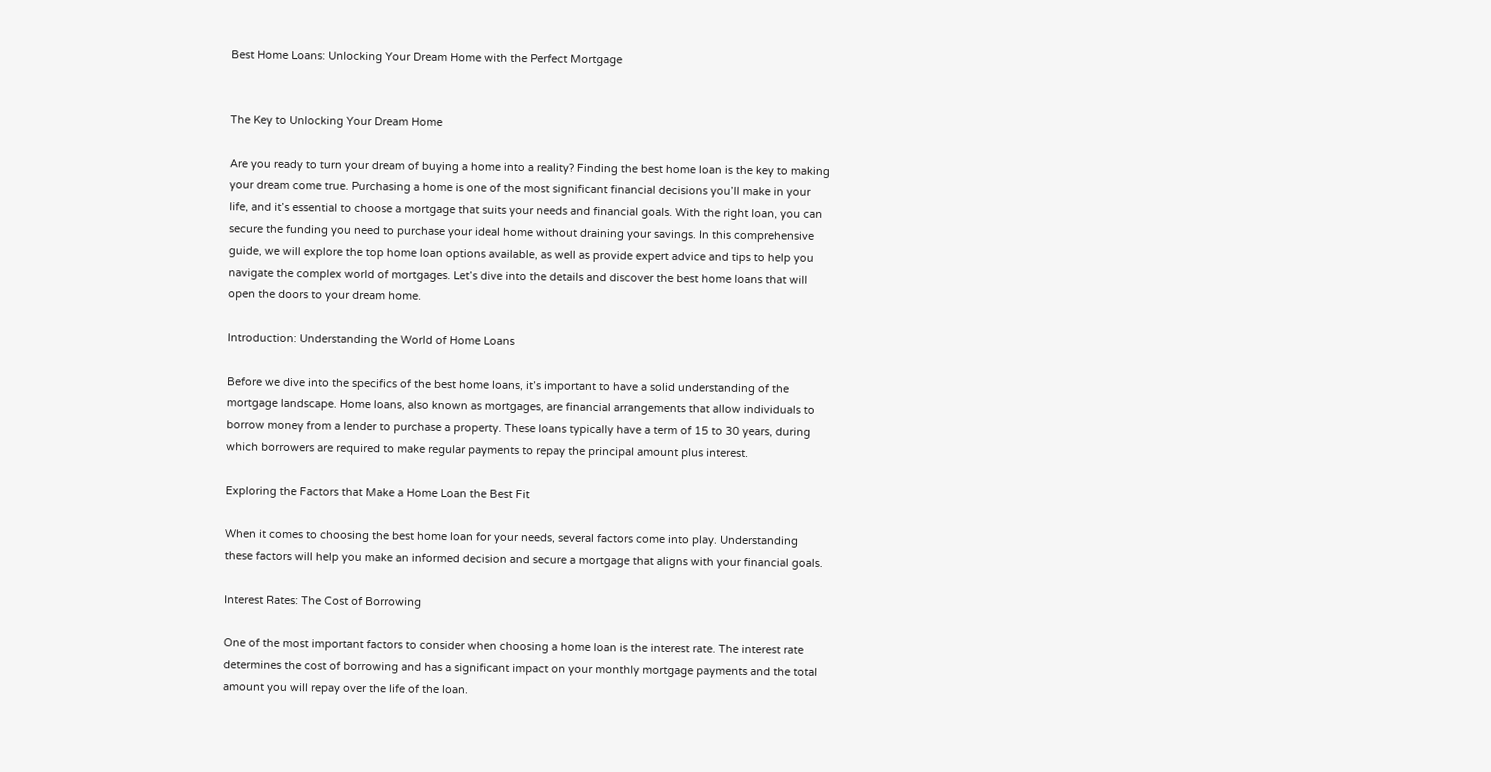Best Home Loans: Unlocking Your Dream Home with the Perfect Mortgage


The Key to Unlocking Your Dream Home

Are you ready to turn your dream of buying a home into a reality? Finding the best home loan is the key to making your dream come true. Purchasing a home is one of the most significant financial decisions you’ll make in your life, and it’s essential to choose a mortgage that suits your needs and financial goals. With the right loan, you can secure the funding you need to purchase your ideal home without draining your savings. In this comprehensive guide, we will explore the top home loan options available, as well as provide expert advice and tips to help you navigate the complex world of mortgages. Let’s dive into the details and discover the best home loans that will open the doors to your dream home.

Introduction: Understanding the World of Home Loans

Before we dive into the specifics of the best home loans, it’s important to have a solid understanding of the mortgage landscape. Home loans, also known as mortgages, are financial arrangements that allow individuals to borrow money from a lender to purchase a property. These loans typically have a term of 15 to 30 years, during which borrowers are required to make regular payments to repay the principal amount plus interest.

Exploring the Factors that Make a Home Loan the Best Fit

When it comes to choosing the best home loan for your needs, several factors come into play. Understanding these factors will help you make an informed decision and secure a mortgage that aligns with your financial goals.

Interest Rates: The Cost of Borrowing

One of the most important factors to consider when choosing a home loan is the interest rate. The interest rate determines the cost of borrowing and has a significant impact on your monthly mortgage payments and the total amount you will repay over the life of the loan.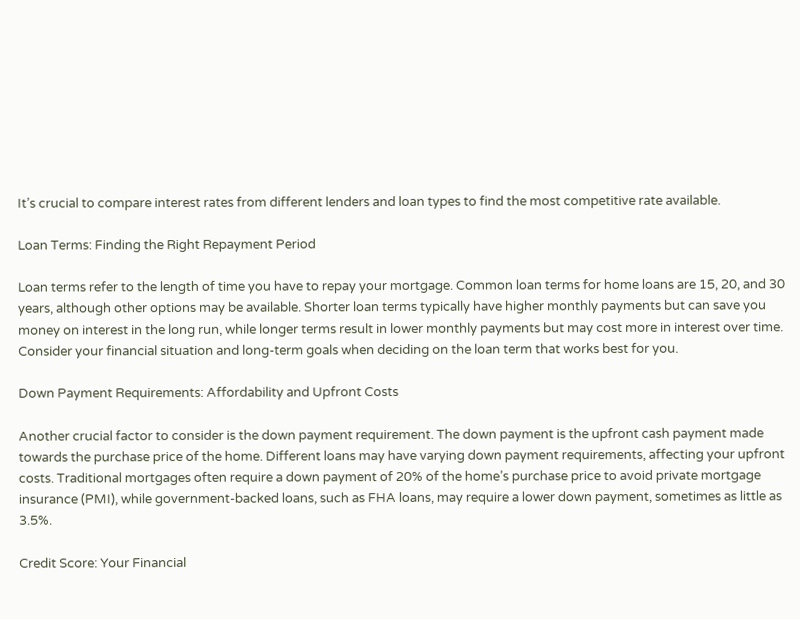It’s crucial to compare interest rates from different lenders and loan types to find the most competitive rate available.

Loan Terms: Finding the Right Repayment Period

Loan terms refer to the length of time you have to repay your mortgage. Common loan terms for home loans are 15, 20, and 30 years, although other options may be available. Shorter loan terms typically have higher monthly payments but can save you money on interest in the long run, while longer terms result in lower monthly payments but may cost more in interest over time. Consider your financial situation and long-term goals when deciding on the loan term that works best for you.

Down Payment Requirements: Affordability and Upfront Costs

Another crucial factor to consider is the down payment requirement. The down payment is the upfront cash payment made towards the purchase price of the home. Different loans may have varying down payment requirements, affecting your upfront costs. Traditional mortgages often require a down payment of 20% of the home’s purchase price to avoid private mortgage insurance (PMI), while government-backed loans, such as FHA loans, may require a lower down payment, sometimes as little as 3.5%.

Credit Score: Your Financial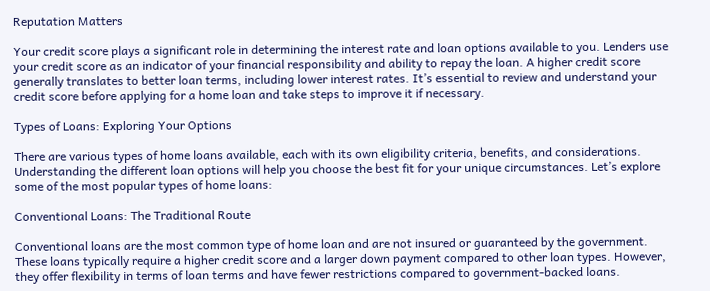Reputation Matters

Your credit score plays a significant role in determining the interest rate and loan options available to you. Lenders use your credit score as an indicator of your financial responsibility and ability to repay the loan. A higher credit score generally translates to better loan terms, including lower interest rates. It’s essential to review and understand your credit score before applying for a home loan and take steps to improve it if necessary.

Types of Loans: Exploring Your Options

There are various types of home loans available, each with its own eligibility criteria, benefits, and considerations. Understanding the different loan options will help you choose the best fit for your unique circumstances. Let’s explore some of the most popular types of home loans:

Conventional Loans: The Traditional Route

Conventional loans are the most common type of home loan and are not insured or guaranteed by the government. These loans typically require a higher credit score and a larger down payment compared to other loan types. However, they offer flexibility in terms of loan terms and have fewer restrictions compared to government-backed loans.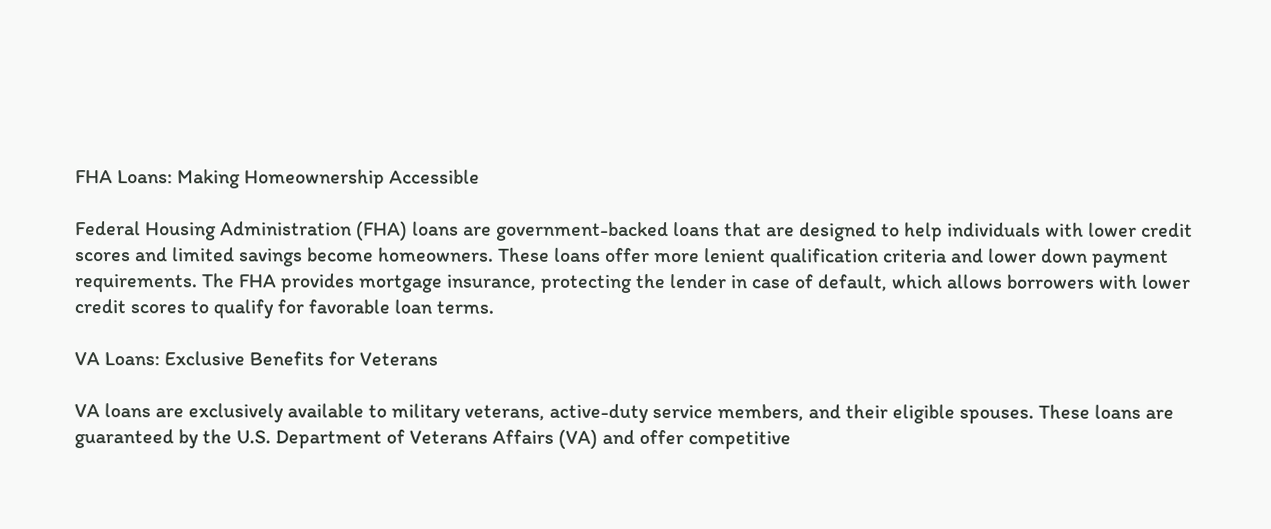FHA Loans: Making Homeownership Accessible

Federal Housing Administration (FHA) loans are government-backed loans that are designed to help individuals with lower credit scores and limited savings become homeowners. These loans offer more lenient qualification criteria and lower down payment requirements. The FHA provides mortgage insurance, protecting the lender in case of default, which allows borrowers with lower credit scores to qualify for favorable loan terms.

VA Loans: Exclusive Benefits for Veterans

VA loans are exclusively available to military veterans, active-duty service members, and their eligible spouses. These loans are guaranteed by the U.S. Department of Veterans Affairs (VA) and offer competitive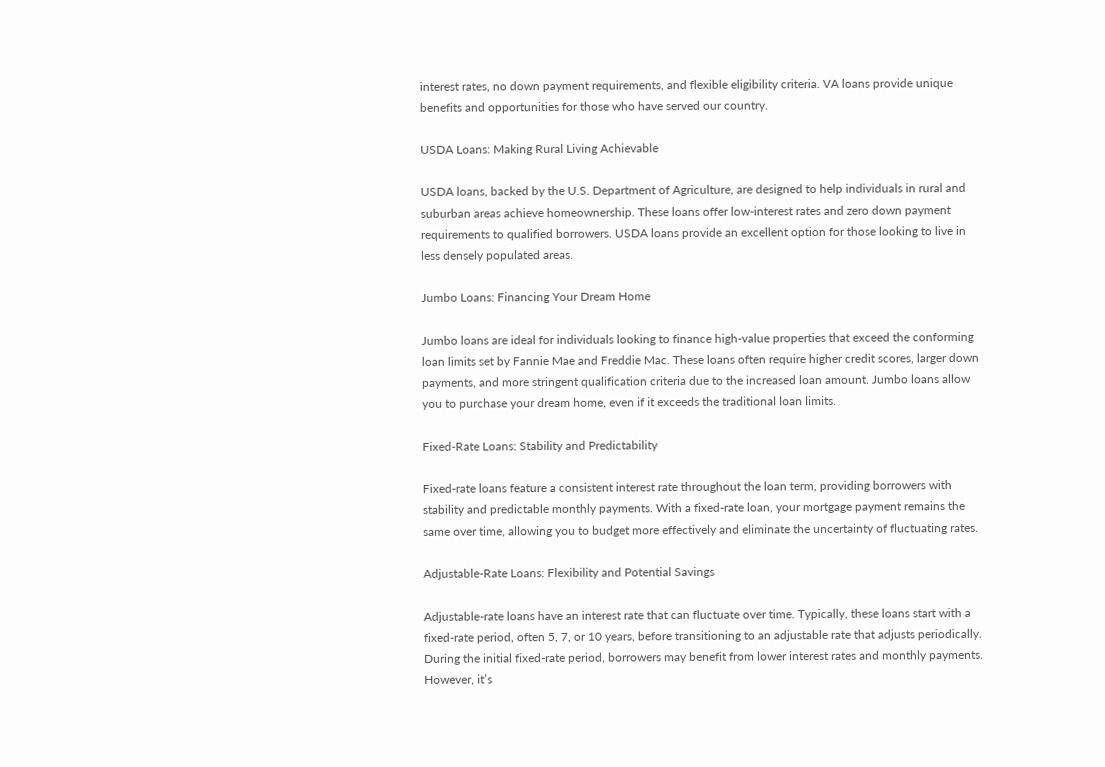interest rates, no down payment requirements, and flexible eligibility criteria. VA loans provide unique benefits and opportunities for those who have served our country.

USDA Loans: Making Rural Living Achievable

USDA loans, backed by the U.S. Department of Agriculture, are designed to help individuals in rural and suburban areas achieve homeownership. These loans offer low-interest rates and zero down payment requirements to qualified borrowers. USDA loans provide an excellent option for those looking to live in less densely populated areas.

Jumbo Loans: Financing Your Dream Home

Jumbo loans are ideal for individuals looking to finance high-value properties that exceed the conforming loan limits set by Fannie Mae and Freddie Mac. These loans often require higher credit scores, larger down payments, and more stringent qualification criteria due to the increased loan amount. Jumbo loans allow you to purchase your dream home, even if it exceeds the traditional loan limits.

Fixed-Rate Loans: Stability and Predictability

Fixed-rate loans feature a consistent interest rate throughout the loan term, providing borrowers with stability and predictable monthly payments. With a fixed-rate loan, your mortgage payment remains the same over time, allowing you to budget more effectively and eliminate the uncertainty of fluctuating rates.

Adjustable-Rate Loans: Flexibility and Potential Savings

Adjustable-rate loans have an interest rate that can fluctuate over time. Typically, these loans start with a fixed-rate period, often 5, 7, or 10 years, before transitioning to an adjustable rate that adjusts periodically. During the initial fixed-rate period, borrowers may benefit from lower interest rates and monthly payments. However, it’s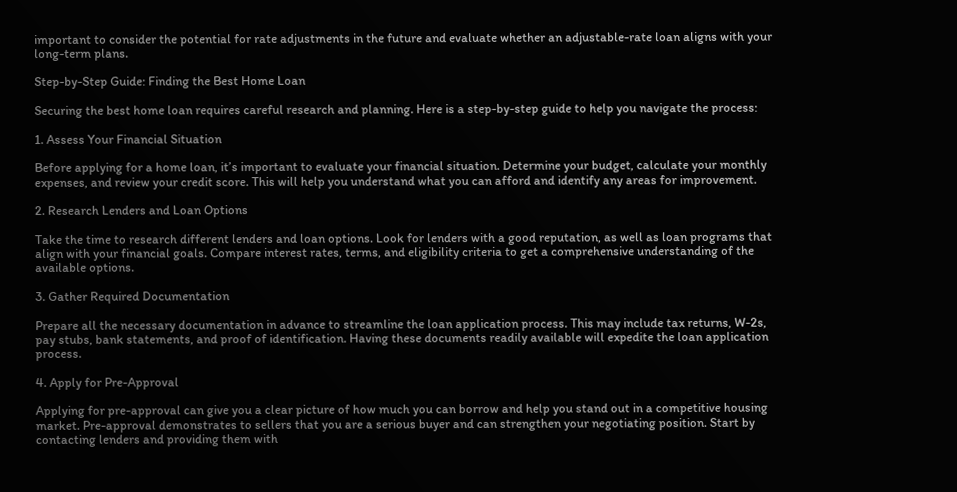important to consider the potential for rate adjustments in the future and evaluate whether an adjustable-rate loan aligns with your long-term plans.

Step-by-Step Guide: Finding the Best Home Loan

Securing the best home loan requires careful research and planning. Here is a step-by-step guide to help you navigate the process:

1. Assess Your Financial Situation

Before applying for a home loan, it’s important to evaluate your financial situation. Determine your budget, calculate your monthly expenses, and review your credit score. This will help you understand what you can afford and identify any areas for improvement.

2. Research Lenders and Loan Options

Take the time to research different lenders and loan options. Look for lenders with a good reputation, as well as loan programs that align with your financial goals. Compare interest rates, terms, and eligibility criteria to get a comprehensive understanding of the available options.

3. Gather Required Documentation

Prepare all the necessary documentation in advance to streamline the loan application process. This may include tax returns, W-2s, pay stubs, bank statements, and proof of identification. Having these documents readily available will expedite the loan application process.

4. Apply for Pre-Approval

Applying for pre-approval can give you a clear picture of how much you can borrow and help you stand out in a competitive housing market. Pre-approval demonstrates to sellers that you are a serious buyer and can strengthen your negotiating position. Start by contacting lenders and providing them with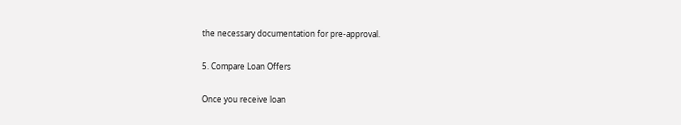the necessary documentation for pre-approval.

5. Compare Loan Offers

Once you receive loan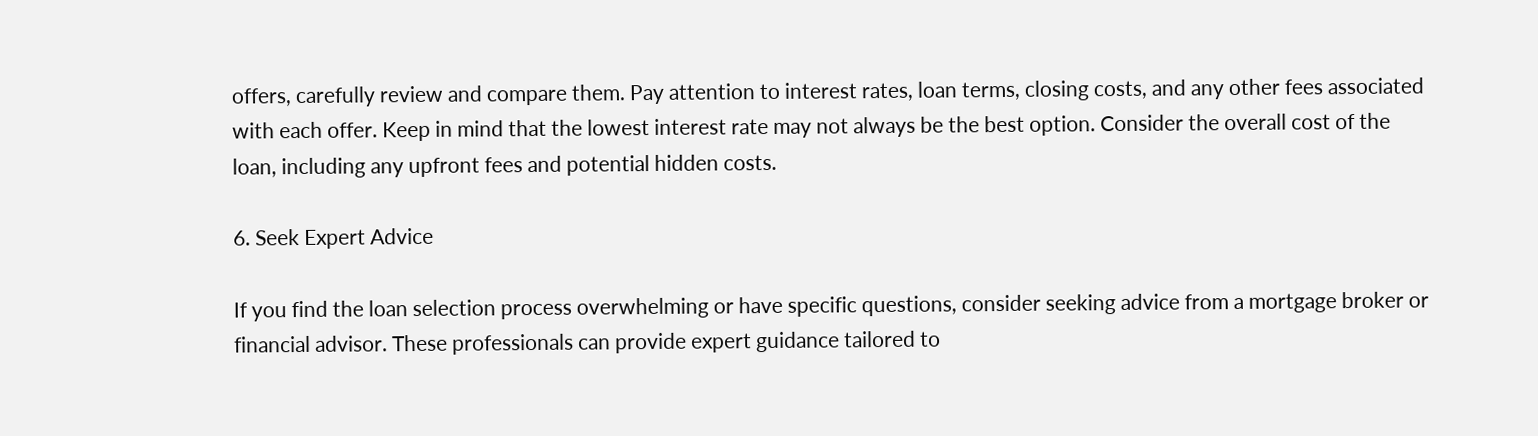offers, carefully review and compare them. Pay attention to interest rates, loan terms, closing costs, and any other fees associated with each offer. Keep in mind that the lowest interest rate may not always be the best option. Consider the overall cost of the loan, including any upfront fees and potential hidden costs.

6. Seek Expert Advice

If you find the loan selection process overwhelming or have specific questions, consider seeking advice from a mortgage broker or financial advisor. These professionals can provide expert guidance tailored to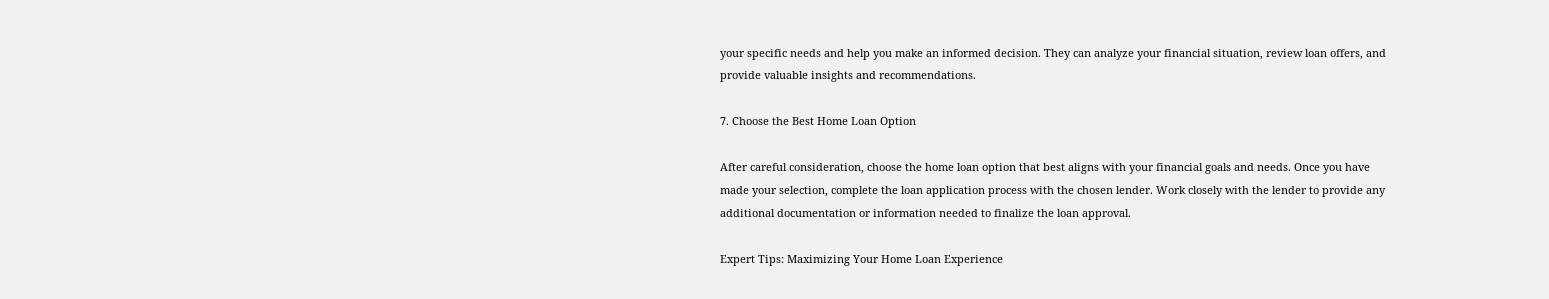your specific needs and help you make an informed decision. They can analyze your financial situation, review loan offers, and provide valuable insights and recommendations.

7. Choose the Best Home Loan Option

After careful consideration, choose the home loan option that best aligns with your financial goals and needs. Once you have made your selection, complete the loan application process with the chosen lender. Work closely with the lender to provide any additional documentation or information needed to finalize the loan approval.

Expert Tips: Maximizing Your Home Loan Experience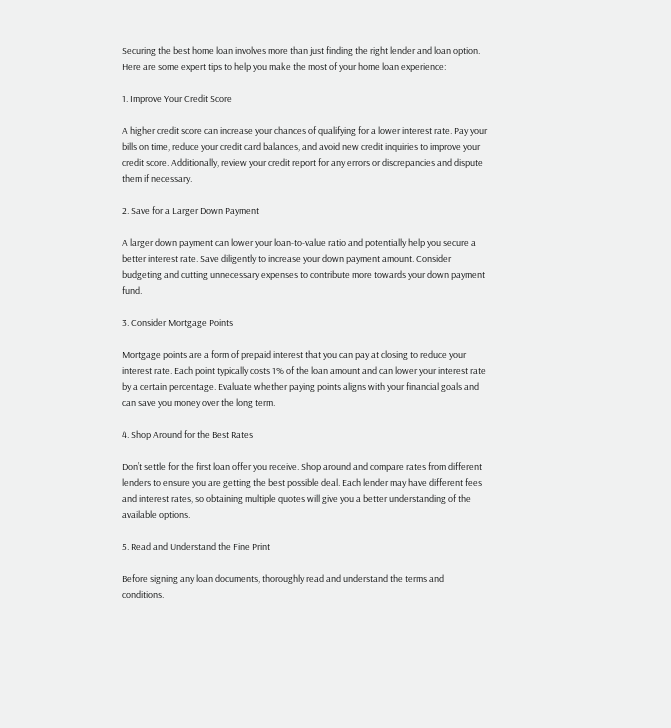Securing the best home loan involves more than just finding the right lender and loan option. Here are some expert tips to help you make the most of your home loan experience:

1. Improve Your Credit Score

A higher credit score can increase your chances of qualifying for a lower interest rate. Pay your bills on time, reduce your credit card balances, and avoid new credit inquiries to improve your credit score. Additionally, review your credit report for any errors or discrepancies and dispute them if necessary.

2. Save for a Larger Down Payment

A larger down payment can lower your loan-to-value ratio and potentially help you secure a better interest rate. Save diligently to increase your down payment amount. Consider budgeting and cutting unnecessary expenses to contribute more towards your down payment fund.

3. Consider Mortgage Points

Mortgage points are a form of prepaid interest that you can pay at closing to reduce your interest rate. Each point typically costs 1% of the loan amount and can lower your interest rate by a certain percentage. Evaluate whether paying points aligns with your financial goals and can save you money over the long term.

4. Shop Around for the Best Rates

Don’t settle for the first loan offer you receive. Shop around and compare rates from different lenders to ensure you are getting the best possible deal. Each lender may have different fees and interest rates, so obtaining multiple quotes will give you a better understanding of the available options.

5. Read and Understand the Fine Print

Before signing any loan documents, thoroughly read and understand the terms and conditions.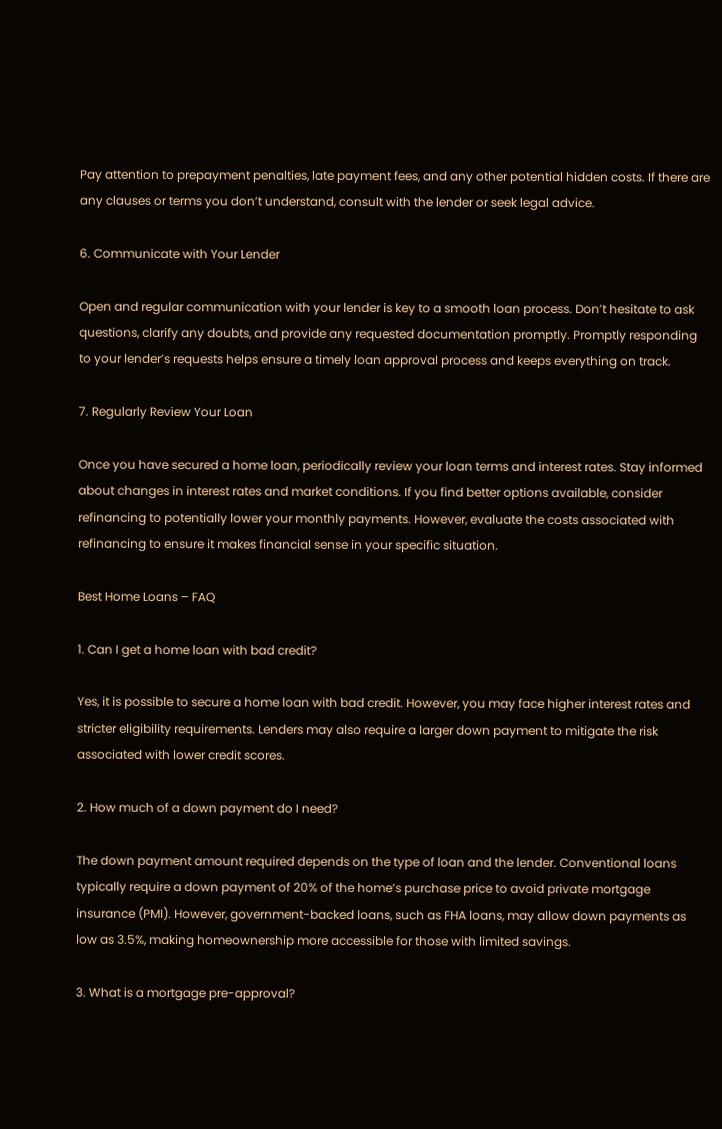Pay attention to prepayment penalties, late payment fees, and any other potential hidden costs. If there are any clauses or terms you don’t understand, consult with the lender or seek legal advice.

6. Communicate with Your Lender

Open and regular communication with your lender is key to a smooth loan process. Don’t hesitate to ask questions, clarify any doubts, and provide any requested documentation promptly. Promptly responding to your lender’s requests helps ensure a timely loan approval process and keeps everything on track.

7. Regularly Review Your Loan

Once you have secured a home loan, periodically review your loan terms and interest rates. Stay informed about changes in interest rates and market conditions. If you find better options available, consider refinancing to potentially lower your monthly payments. However, evaluate the costs associated with refinancing to ensure it makes financial sense in your specific situation.

Best Home Loans – FAQ

1. Can I get a home loan with bad credit?

Yes, it is possible to secure a home loan with bad credit. However, you may face higher interest rates and stricter eligibility requirements. Lenders may also require a larger down payment to mitigate the risk associated with lower credit scores.

2. How much of a down payment do I need?

The down payment amount required depends on the type of loan and the lender. Conventional loans typically require a down payment of 20% of the home’s purchase price to avoid private mortgage insurance (PMI). However, government-backed loans, such as FHA loans, may allow down payments as low as 3.5%, making homeownership more accessible for those with limited savings.

3. What is a mortgage pre-approval?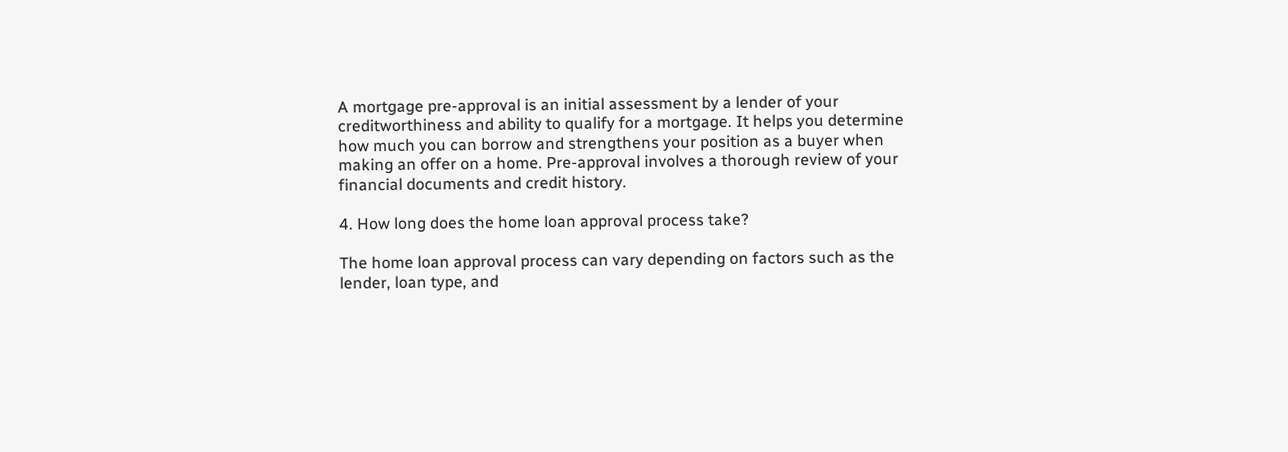A mortgage pre-approval is an initial assessment by a lender of your creditworthiness and ability to qualify for a mortgage. It helps you determine how much you can borrow and strengthens your position as a buyer when making an offer on a home. Pre-approval involves a thorough review of your financial documents and credit history.

4. How long does the home loan approval process take?

The home loan approval process can vary depending on factors such as the lender, loan type, and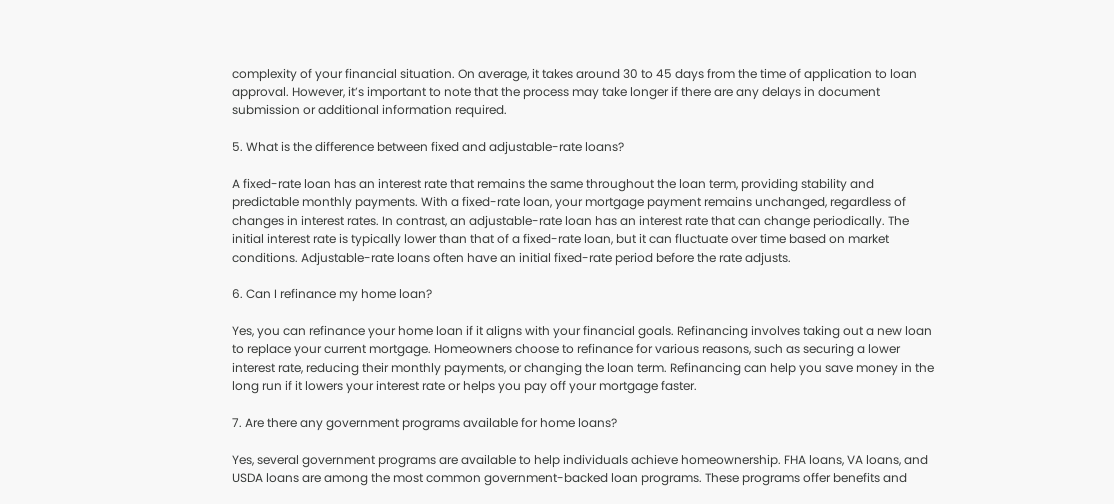complexity of your financial situation. On average, it takes around 30 to 45 days from the time of application to loan approval. However, it’s important to note that the process may take longer if there are any delays in document submission or additional information required.

5. What is the difference between fixed and adjustable-rate loans?

A fixed-rate loan has an interest rate that remains the same throughout the loan term, providing stability and predictable monthly payments. With a fixed-rate loan, your mortgage payment remains unchanged, regardless of changes in interest rates. In contrast, an adjustable-rate loan has an interest rate that can change periodically. The initial interest rate is typically lower than that of a fixed-rate loan, but it can fluctuate over time based on market conditions. Adjustable-rate loans often have an initial fixed-rate period before the rate adjusts.

6. Can I refinance my home loan?

Yes, you can refinance your home loan if it aligns with your financial goals. Refinancing involves taking out a new loan to replace your current mortgage. Homeowners choose to refinance for various reasons, such as securing a lower interest rate, reducing their monthly payments, or changing the loan term. Refinancing can help you save money in the long run if it lowers your interest rate or helps you pay off your mortgage faster.

7. Are there any government programs available for home loans?

Yes, several government programs are available to help individuals achieve homeownership. FHA loans, VA loans, and USDA loans are among the most common government-backed loan programs. These programs offer benefits and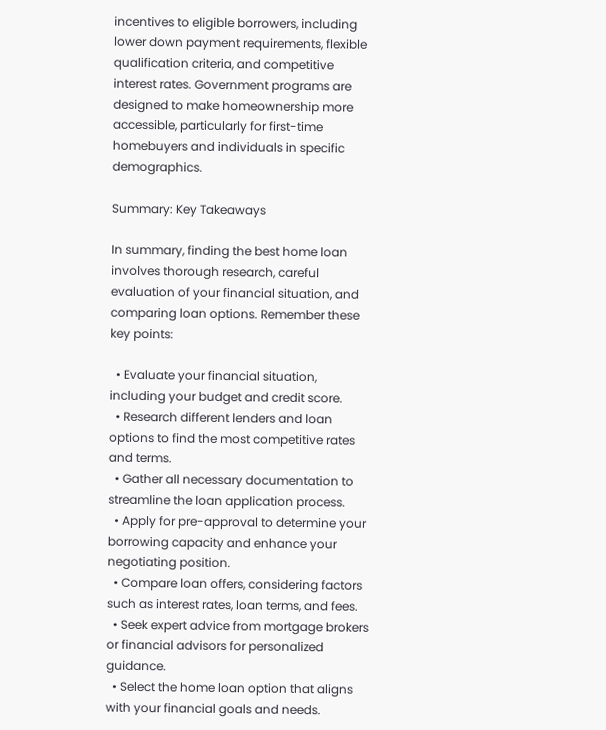incentives to eligible borrowers, including lower down payment requirements, flexible qualification criteria, and competitive interest rates. Government programs are designed to make homeownership more accessible, particularly for first-time homebuyers and individuals in specific demographics.

Summary: Key Takeaways

In summary, finding the best home loan involves thorough research, careful evaluation of your financial situation, and comparing loan options. Remember these key points:

  • Evaluate your financial situation, including your budget and credit score.
  • Research different lenders and loan options to find the most competitive rates and terms.
  • Gather all necessary documentation to streamline the loan application process.
  • Apply for pre-approval to determine your borrowing capacity and enhance your negotiating position.
  • Compare loan offers, considering factors such as interest rates, loan terms, and fees.
  • Seek expert advice from mortgage brokers or financial advisors for personalized guidance.
  • Select the home loan option that aligns with your financial goals and needs.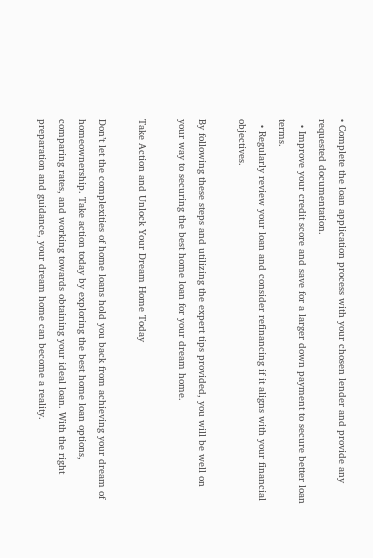• Complete the loan application process with your chosen lender and provide any requested documentation.
  • Improve your credit score and save for a larger down payment to secure better loan terms.
  • Regularly review your loan and consider refinancing if it aligns with your financial objectives.

By following these steps and utilizing the expert tips provided, you will be well on your way to securing the best home loan for your dream home.

Take Action and Unlock Your Dream Home Today

Don’t let the complexities of home loans hold you back from achieving your dream of homeownership. Take action today by exploring the best home loan options, comparing rates, and working towards obtaining your ideal loan. With the right preparation and guidance, your dream home can become a reality.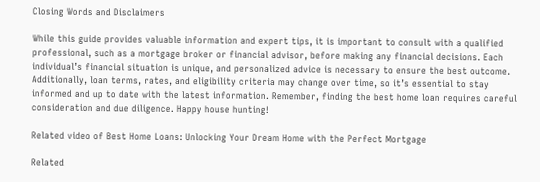Closing Words and Disclaimers

While this guide provides valuable information and expert tips, it is important to consult with a qualified professional, such as a mortgage broker or financial advisor, before making any financial decisions. Each individual’s financial situation is unique, and personalized advice is necessary to ensure the best outcome. Additionally, loan terms, rates, and eligibility criteria may change over time, so it’s essential to stay informed and up to date with the latest information. Remember, finding the best home loan requires careful consideration and due diligence. Happy house hunting!

Related video of Best Home Loans: Unlocking Your Dream Home with the Perfect Mortgage

Related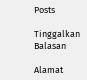Posts

Tinggalkan Balasan

Alamat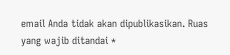email Anda tidak akan dipublikasikan. Ruas yang wajib ditandai *